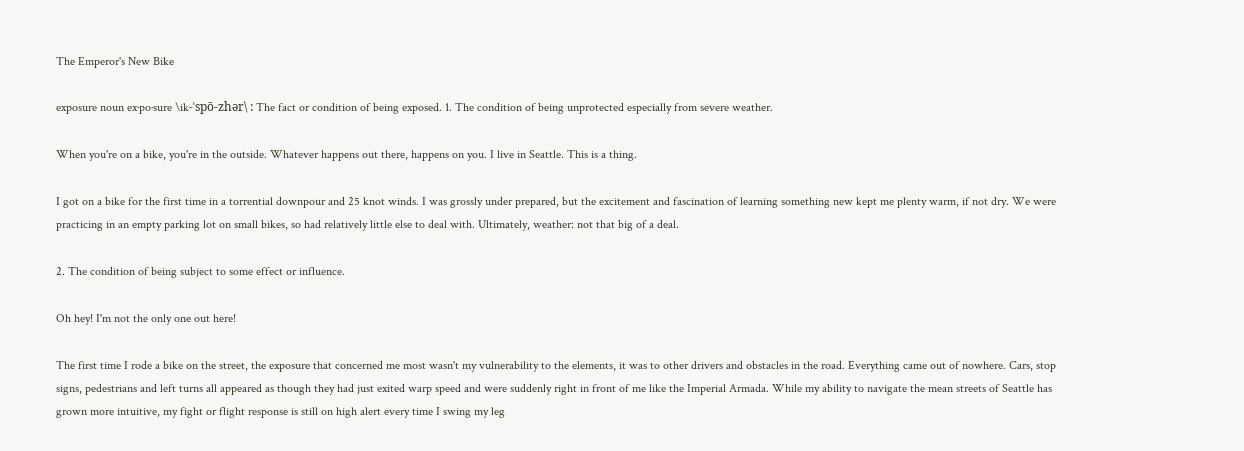The Emperor's New Bike

exposure noun ex·po·sure \ik-ˈspō-zhər\ : The fact or condition of being exposed. 1. The condition of being unprotected especially from severe weather.

When you're on a bike, you're in the outside. Whatever happens out there, happens on you. I live in Seattle. This is a thing.

I got on a bike for the first time in a torrential downpour and 25 knot winds. I was grossly under prepared, but the excitement and fascination of learning something new kept me plenty warm, if not dry. We were practicing in an empty parking lot on small bikes, so had relatively little else to deal with. Ultimately, weather: not that big of a deal.

2. The condition of being subject to some effect or influence.

Oh hey! I'm not the only one out here!

The first time I rode a bike on the street, the exposure that concerned me most wasn't my vulnerability to the elements, it was to other drivers and obstacles in the road. Everything came out of nowhere. Cars, stop signs, pedestrians and left turns all appeared as though they had just exited warp speed and were suddenly right in front of me like the Imperial Armada. While my ability to navigate the mean streets of Seattle has grown more intuitive, my fight or flight response is still on high alert every time I swing my leg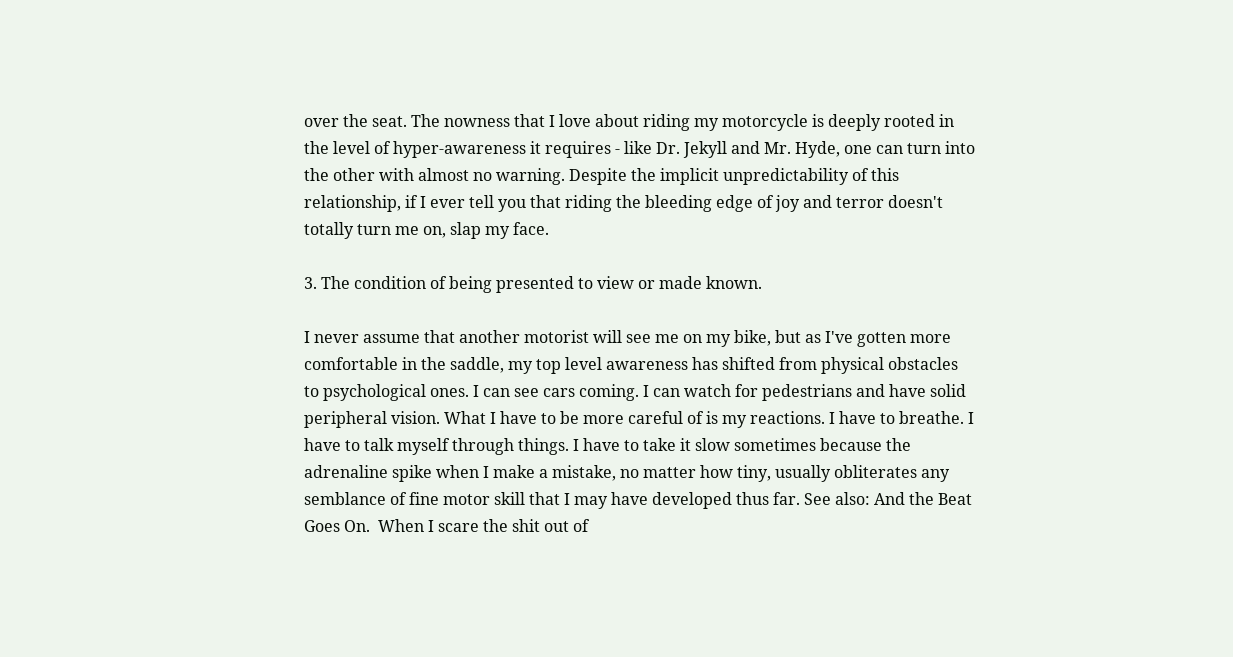over the seat. The nowness that I love about riding my motorcycle is deeply rooted in the level of hyper-awareness it requires - like Dr. Jekyll and Mr. Hyde, one can turn into the other with almost no warning. Despite the implicit unpredictability of this relationship, if I ever tell you that riding the bleeding edge of joy and terror doesn't totally turn me on, slap my face.

3. The condition of being presented to view or made known.

I never assume that another motorist will see me on my bike, but as I've gotten more comfortable in the saddle, my top level awareness has shifted from physical obstacles to psychological ones. I can see cars coming. I can watch for pedestrians and have solid peripheral vision. What I have to be more careful of is my reactions. I have to breathe. I have to talk myself through things. I have to take it slow sometimes because the adrenaline spike when I make a mistake, no matter how tiny, usually obliterates any semblance of fine motor skill that I may have developed thus far. See also: And the Beat Goes On.  When I scare the shit out of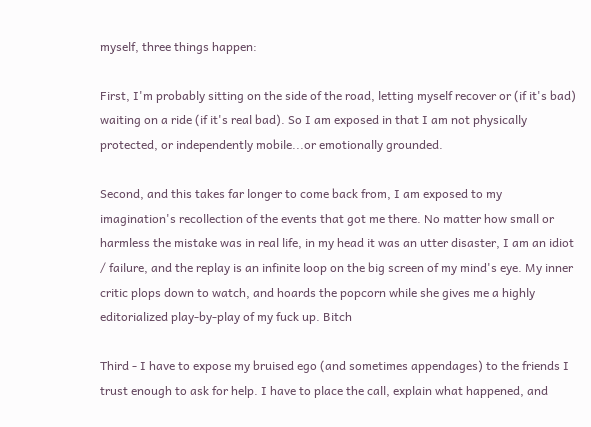myself, three things happen:

First, I'm probably sitting on the side of the road, letting myself recover or (if it's bad) waiting on a ride (if it's real bad). So I am exposed in that I am not physically protected, or independently mobile...or emotionally grounded.

Second, and this takes far longer to come back from, I am exposed to my imagination's recollection of the events that got me there. No matter how small or harmless the mistake was in real life, in my head it was an utter disaster, I am an idiot / failure, and the replay is an infinite loop on the big screen of my mind's eye. My inner critic plops down to watch, and hoards the popcorn while she gives me a highly editorialized play-by-play of my fuck up. Bitch

Third - I have to expose my bruised ego (and sometimes appendages) to the friends I trust enough to ask for help. I have to place the call, explain what happened, and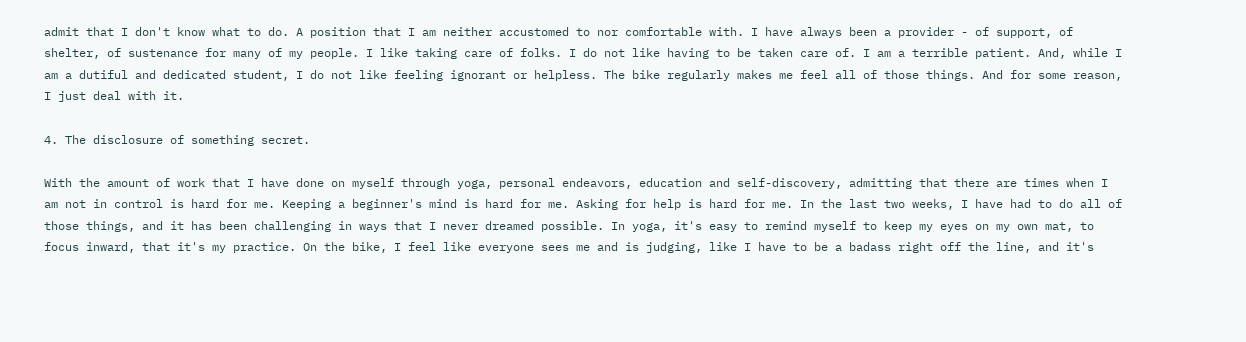admit that I don't know what to do. A position that I am neither accustomed to nor comfortable with. I have always been a provider - of support, of shelter, of sustenance for many of my people. I like taking care of folks. I do not like having to be taken care of. I am a terrible patient. And, while I am a dutiful and dedicated student, I do not like feeling ignorant or helpless. The bike regularly makes me feel all of those things. And for some reason, I just deal with it.

4. The disclosure of something secret.

With the amount of work that I have done on myself through yoga, personal endeavors, education and self-discovery, admitting that there are times when I am not in control is hard for me. Keeping a beginner's mind is hard for me. Asking for help is hard for me. In the last two weeks, I have had to do all of those things, and it has been challenging in ways that I never dreamed possible. In yoga, it's easy to remind myself to keep my eyes on my own mat, to focus inward, that it's my practice. On the bike, I feel like everyone sees me and is judging, like I have to be a badass right off the line, and it's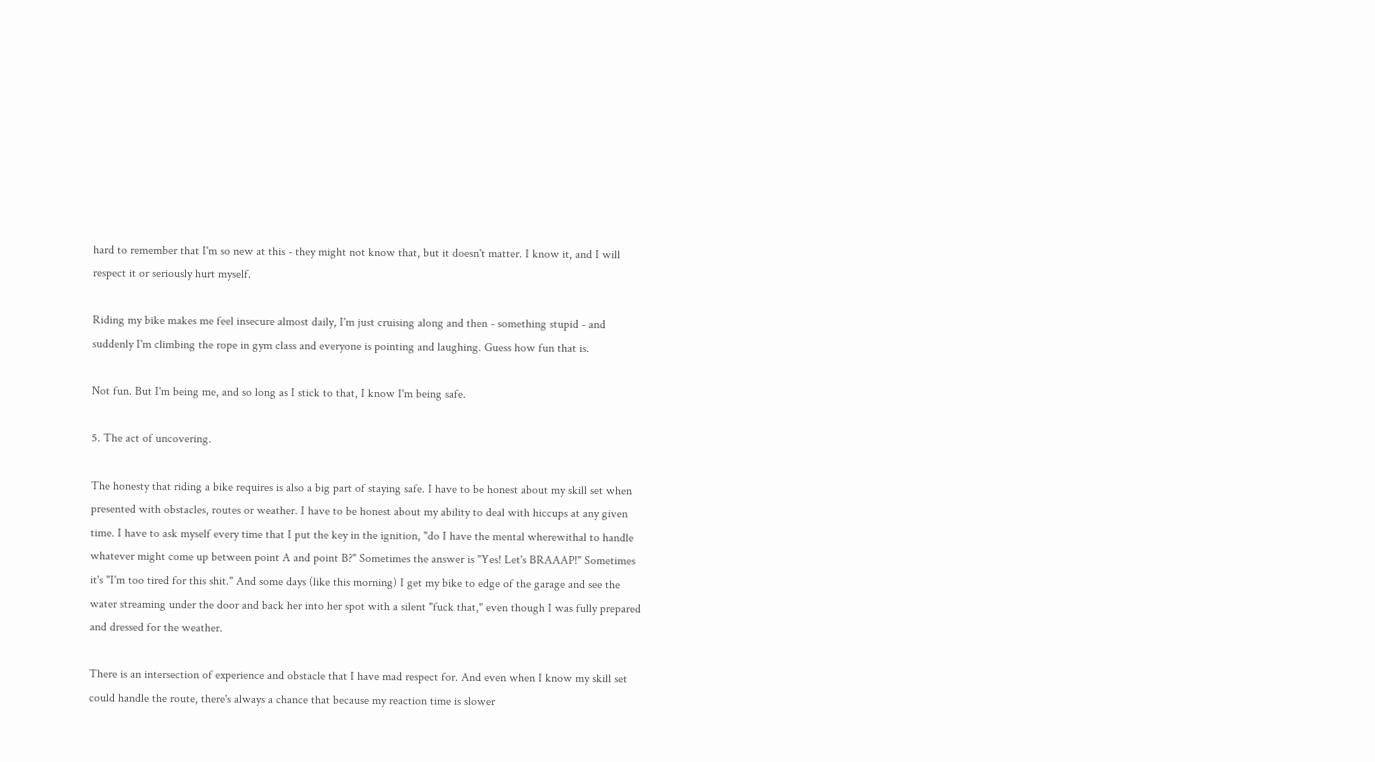hard to remember that I'm so new at this - they might not know that, but it doesn't matter. I know it, and I will respect it or seriously hurt myself.

Riding my bike makes me feel insecure almost daily, I'm just cruising along and then - something stupid - and suddenly I'm climbing the rope in gym class and everyone is pointing and laughing. Guess how fun that is.

Not fun. But I'm being me, and so long as I stick to that, I know I'm being safe.

5. The act of uncovering.

The honesty that riding a bike requires is also a big part of staying safe. I have to be honest about my skill set when presented with obstacles, routes or weather. I have to be honest about my ability to deal with hiccups at any given time. I have to ask myself every time that I put the key in the ignition, "do I have the mental wherewithal to handle whatever might come up between point A and point B?" Sometimes the answer is "Yes! Let's BRAAAP!" Sometimes it's "I'm too tired for this shit." And some days (like this morning) I get my bike to edge of the garage and see the water streaming under the door and back her into her spot with a silent "fuck that," even though I was fully prepared and dressed for the weather.

There is an intersection of experience and obstacle that I have mad respect for. And even when I know my skill set could handle the route, there's always a chance that because my reaction time is slower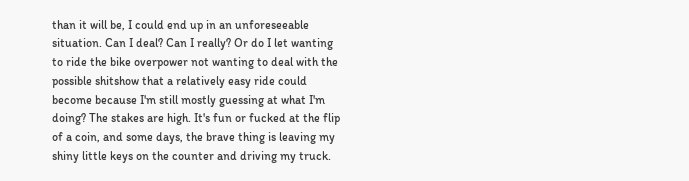than it will be, I could end up in an unforeseeable situation. Can I deal? Can I really? Or do I let wanting to ride the bike overpower not wanting to deal with the possible shitshow that a relatively easy ride could become because I'm still mostly guessing at what I'm doing? The stakes are high. It's fun or fucked at the flip of a coin, and some days, the brave thing is leaving my shiny little keys on the counter and driving my truck.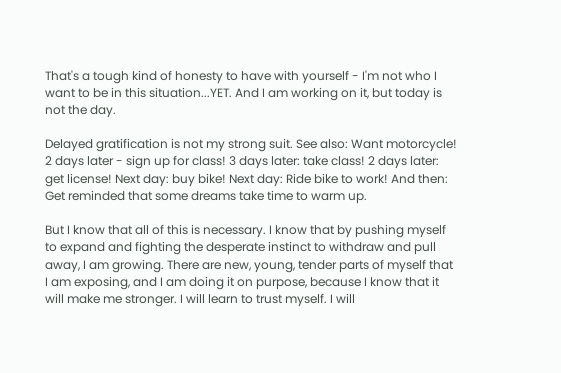That's a tough kind of honesty to have with yourself - I'm not who I want to be in this situation...YET. And I am working on it, but today is not the day.

Delayed gratification is not my strong suit. See also: Want motorcycle! 2 days later - sign up for class! 3 days later: take class! 2 days later: get license! Next day: buy bike! Next day: Ride bike to work! And then: Get reminded that some dreams take time to warm up.

But I know that all of this is necessary. I know that by pushing myself to expand and fighting the desperate instinct to withdraw and pull away, I am growing. There are new, young, tender parts of myself that I am exposing, and I am doing it on purpose, because I know that it will make me stronger. I will learn to trust myself. I will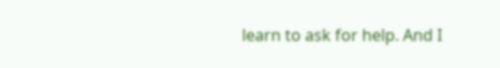learn to ask for help. And I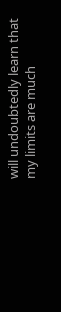will undoubtedly learn that my limits are much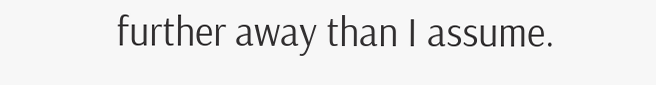further away than I assume.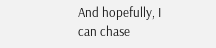And hopefully, I can chase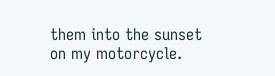them into the sunset on my motorcycle.